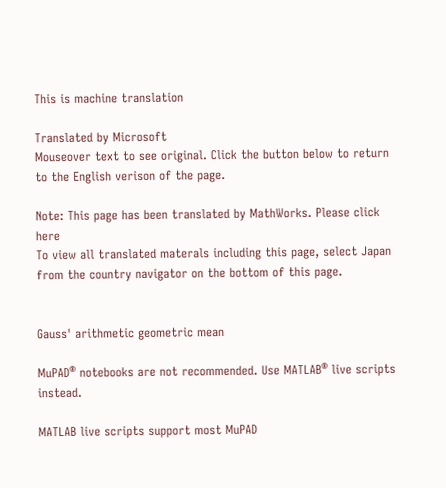This is machine translation

Translated by Microsoft
Mouseover text to see original. Click the button below to return to the English verison of the page.

Note: This page has been translated by MathWorks. Please click here
To view all translated materals including this page, select Japan from the country navigator on the bottom of this page.


Gauss' arithmetic geometric mean

MuPAD® notebooks are not recommended. Use MATLAB® live scripts instead.

MATLAB live scripts support most MuPAD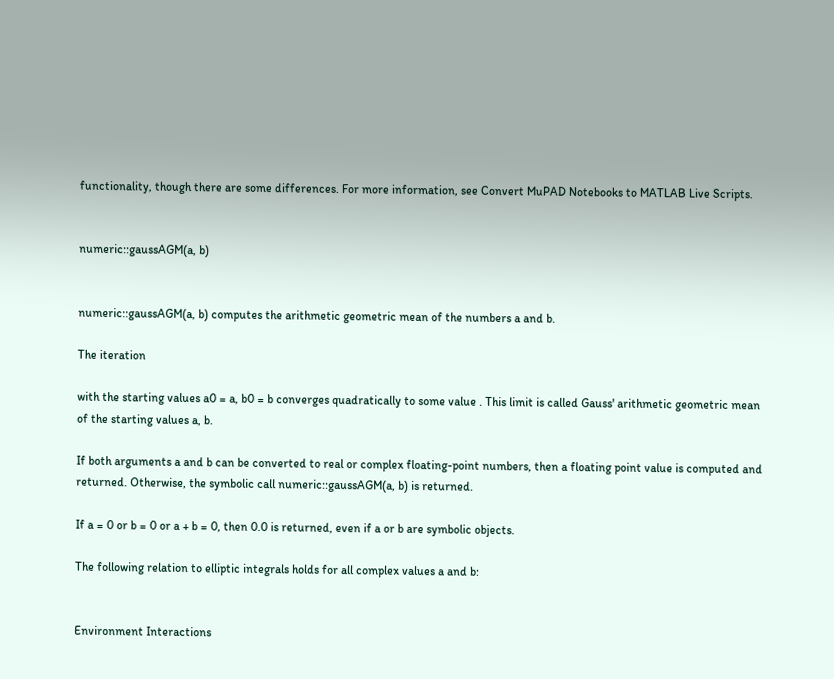functionality, though there are some differences. For more information, see Convert MuPAD Notebooks to MATLAB Live Scripts.


numeric::gaussAGM(a, b)


numeric::gaussAGM(a, b) computes the arithmetic geometric mean of the numbers a and b.

The iteration

with the starting values a0 = a, b0 = b converges quadratically to some value . This limit is called Gauss' arithmetic geometric mean of the starting values a, b.

If both arguments a and b can be converted to real or complex floating-point numbers, then a floating point value is computed and returned. Otherwise, the symbolic call numeric::gaussAGM(a, b) is returned.

If a = 0 or b = 0 or a + b = 0, then 0.0 is returned, even if a or b are symbolic objects.

The following relation to elliptic integrals holds for all complex values a and b:


Environment Interactions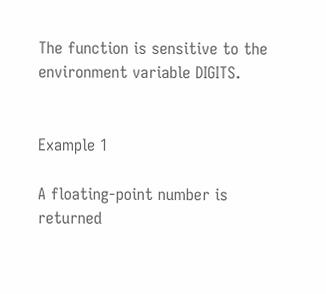The function is sensitive to the environment variable DIGITS.


Example 1

A floating-point number is returned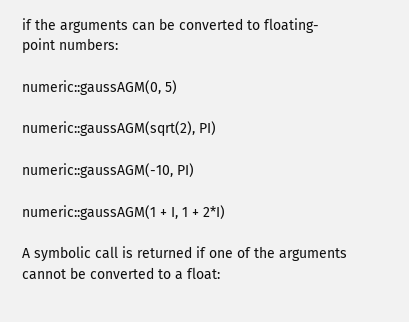if the arguments can be converted to floating-point numbers:

numeric::gaussAGM(0, 5)

numeric::gaussAGM(sqrt(2), PI)

numeric::gaussAGM(-10, PI)

numeric::gaussAGM(1 + I, 1 + 2*I)

A symbolic call is returned if one of the arguments cannot be converted to a float: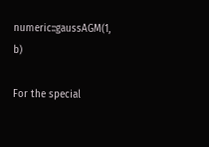numeric::gaussAGM(1, b)

For the special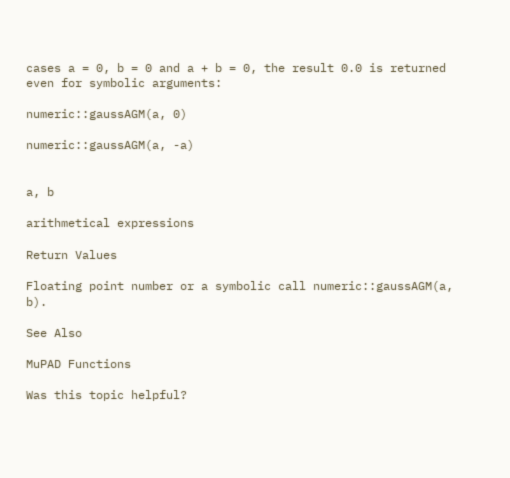cases a = 0, b = 0 and a + b = 0, the result 0.0 is returned even for symbolic arguments:

numeric::gaussAGM(a, 0)

numeric::gaussAGM(a, -a)


a, b

arithmetical expressions

Return Values

Floating point number or a symbolic call numeric::gaussAGM(a, b).

See Also

MuPAD Functions

Was this topic helpful?